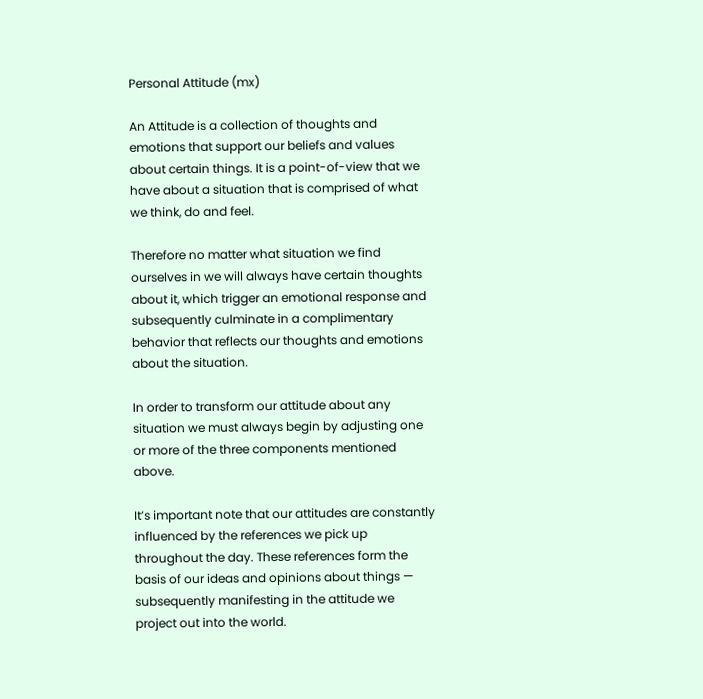Personal Attitude (mx)

An Attitude is a collection of thoughts and emotions that support our beliefs and values about certain things. It is a point-of-view that we have about a situation that is comprised of what we think, do and feel.

Therefore no matter what situation we find ourselves in we will always have certain thoughts about it, which trigger an emotional response and subsequently culminate in a complimentary behavior that reflects our thoughts and emotions about the situation.

In order to transform our attitude about any situation we must always begin by adjusting one or more of the three components mentioned above.

It’s important note that our attitudes are constantly influenced by the references we pick up throughout the day. These references form the basis of our ideas and opinions about things — subsequently manifesting in the attitude we project out into the world.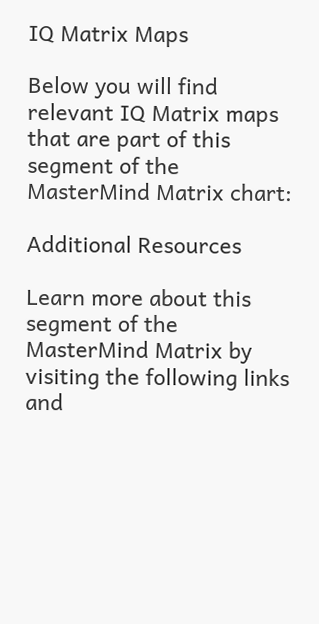IQ Matrix Maps

Below you will find relevant IQ Matrix maps that are part of this segment of the MasterMind Matrix chart:

Additional Resources

Learn more about this segment of the MasterMind Matrix by visiting the following links and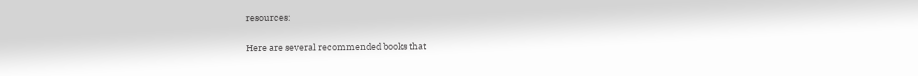resources:

Here are several recommended books that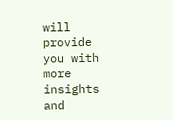will provide you with more insights and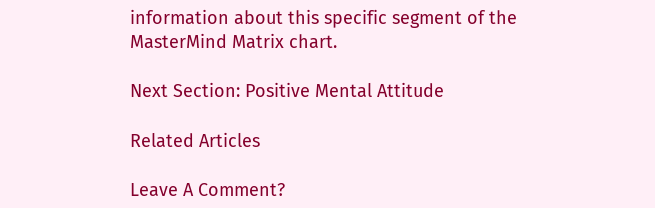information about this specific segment of the MasterMind Matrix chart.

Next Section: Positive Mental Attitude

Related Articles

Leave A Comment?